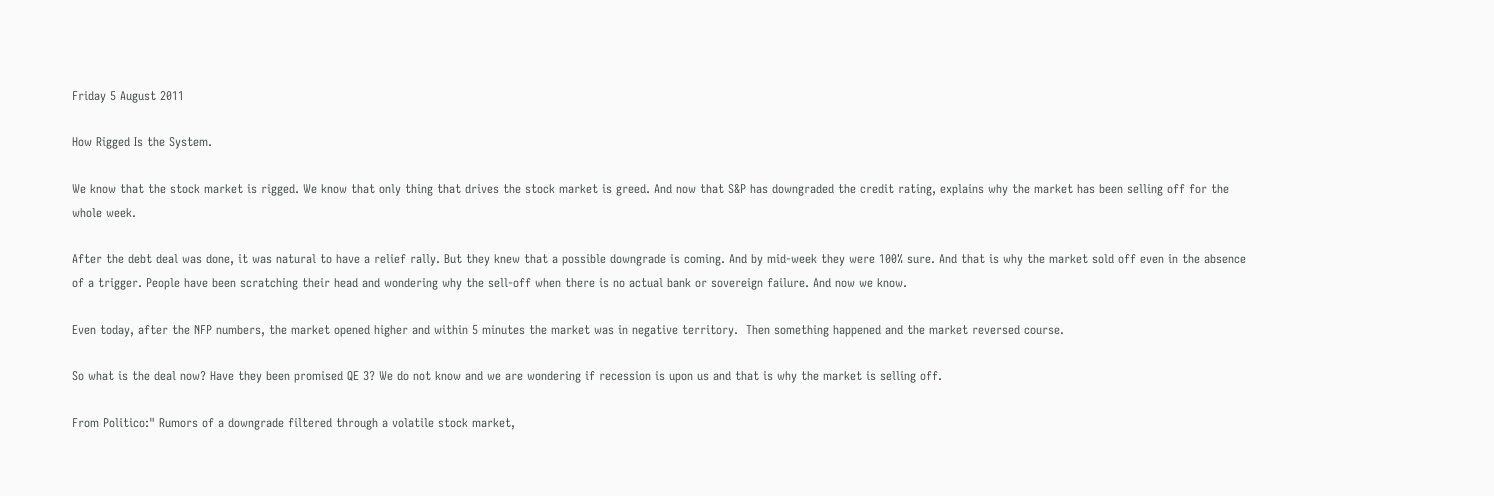Friday 5 August 2011

How Rigged Is the System.

We know that the stock market is rigged. We know that only thing that drives the stock market is greed. And now that S&P has downgraded the credit rating, explains why the market has been selling off for the whole week.

After the debt deal was done, it was natural to have a relief rally. But they knew that a possible downgrade is coming. And by mid-week they were 100% sure. And that is why the market sold off even in the absence of a trigger. People have been scratching their head and wondering why the sell-off when there is no actual bank or sovereign failure. And now we know.

Even today, after the NFP numbers, the market opened higher and within 5 minutes the market was in negative territory.  Then something happened and the market reversed course.

So what is the deal now? Have they been promised QE 3? We do not know and we are wondering if recession is upon us and that is why the market is selling off.

From Politico:" Rumors of a downgrade filtered through a volatile stock market,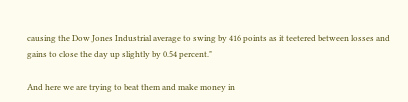causing the Dow Jones Industrial average to swing by 416 points as it teetered between losses and gains to close the day up slightly by 0.54 percent."

And here we are trying to beat them and make money in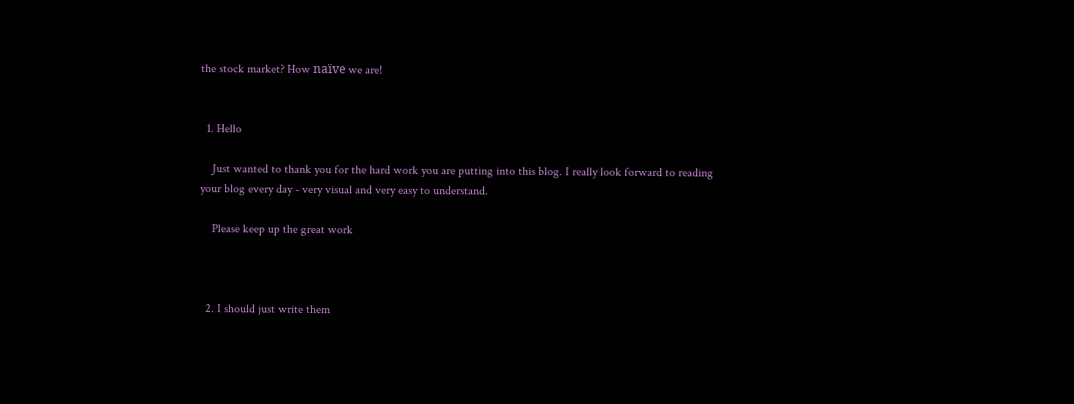the stock market? How naïve we are!


  1. Hello

    Just wanted to thank you for the hard work you are putting into this blog. I really look forward to reading your blog every day - very visual and very easy to understand.

    Please keep up the great work



  2. I should just write them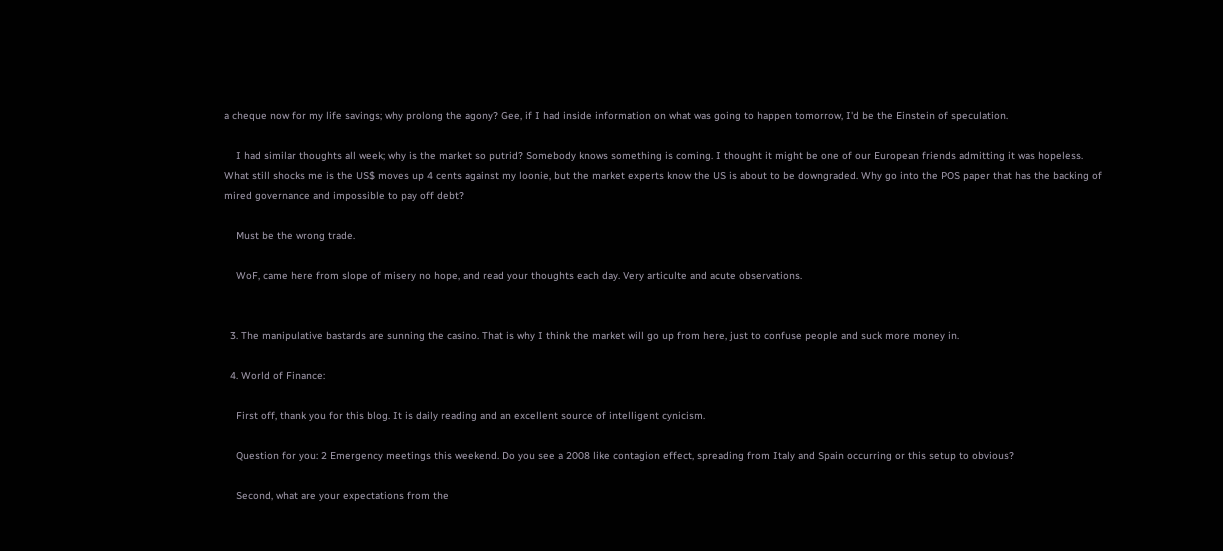a cheque now for my life savings; why prolong the agony? Gee, if I had inside information on what was going to happen tomorrow, I'd be the Einstein of speculation.

    I had similar thoughts all week; why is the market so putrid? Somebody knows something is coming. I thought it might be one of our European friends admitting it was hopeless. What still shocks me is the US$ moves up 4 cents against my loonie, but the market experts know the US is about to be downgraded. Why go into the POS paper that has the backing of mired governance and impossible to pay off debt?

    Must be the wrong trade.

    WoF, came here from slope of misery no hope, and read your thoughts each day. Very articulte and acute observations.


  3. The manipulative bastards are sunning the casino. That is why I think the market will go up from here, just to confuse people and suck more money in.

  4. World of Finance:

    First off, thank you for this blog. It is daily reading and an excellent source of intelligent cynicism.

    Question for you: 2 Emergency meetings this weekend. Do you see a 2008 like contagion effect, spreading from Italy and Spain occurring or this setup to obvious?

    Second, what are your expectations from the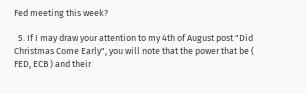Fed meeting this week?

  5. If I may draw your attention to my 4th of August post "Did Christmas Come Early", you will note that the power that be ( FED, ECB ) and their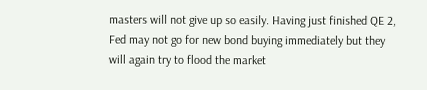masters will not give up so easily. Having just finished QE 2, Fed may not go for new bond buying immediately but they will again try to flood the market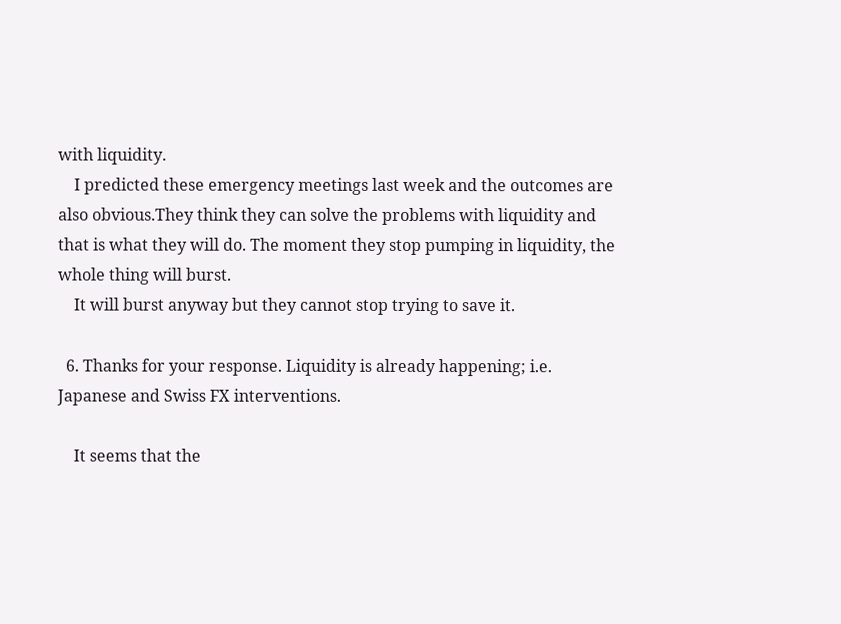with liquidity.
    I predicted these emergency meetings last week and the outcomes are also obvious.They think they can solve the problems with liquidity and that is what they will do. The moment they stop pumping in liquidity, the whole thing will burst.
    It will burst anyway but they cannot stop trying to save it.

  6. Thanks for your response. Liquidity is already happening; i.e. Japanese and Swiss FX interventions.

    It seems that the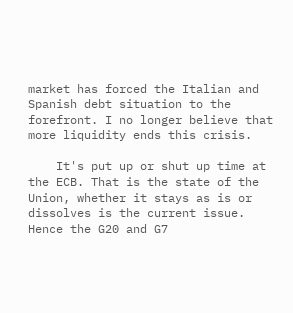market has forced the Italian and Spanish debt situation to the forefront. I no longer believe that more liquidity ends this crisis.

    It's put up or shut up time at the ECB. That is the state of the Union, whether it stays as is or dissolves is the current issue. Hence the G20 and G7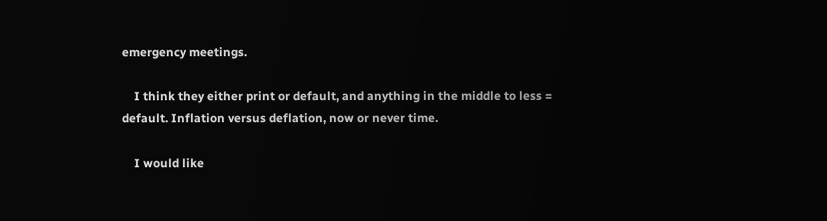emergency meetings.

    I think they either print or default, and anything in the middle to less = default. Inflation versus deflation, now or never time.

    I would like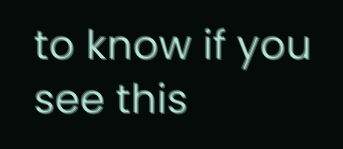to know if you see this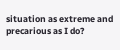situation as extreme and precarious as I do?